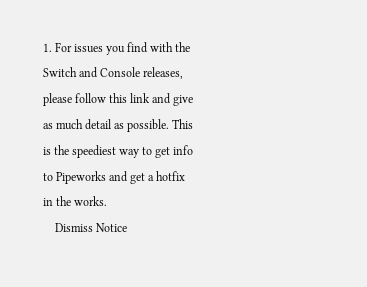1. For issues you find with the Switch and Console releases, please follow this link and give as much detail as possible. This is the speediest way to get info to Pipeworks and get a hotfix in the works.
    Dismiss Notice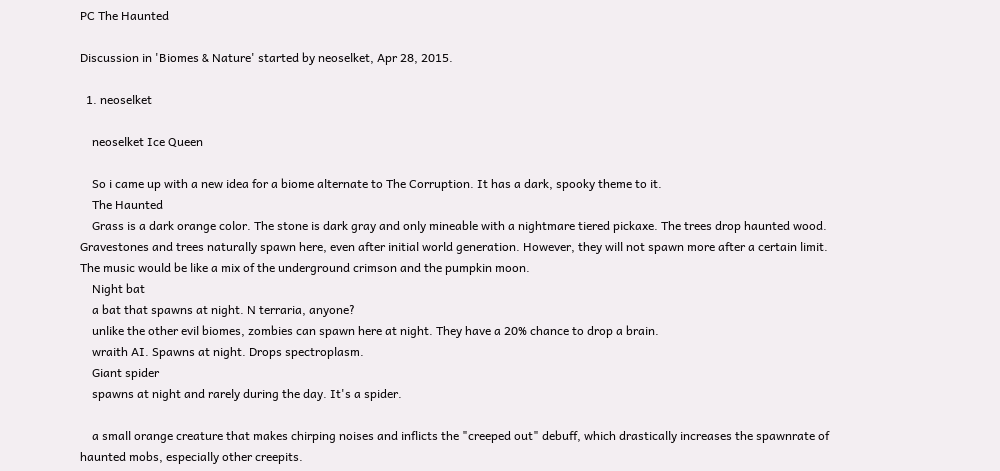PC The Haunted

Discussion in 'Biomes & Nature' started by neoselket, Apr 28, 2015.

  1. neoselket

    neoselket Ice Queen

    So i came up with a new idea for a biome alternate to The Corruption. It has a dark, spooky theme to it.
    The Haunted
    Grass is a dark orange color. The stone is dark gray and only mineable with a nightmare tiered pickaxe. The trees drop haunted wood. Gravestones and trees naturally spawn here, even after initial world generation. However, they will not spawn more after a certain limit. The music would be like a mix of the underground crimson and the pumpkin moon.
    Night bat
    a bat that spawns at night. N terraria, anyone?
    unlike the other evil biomes, zombies can spawn here at night. They have a 20% chance to drop a brain.
    wraith AI. Spawns at night. Drops spectroplasm.
    Giant spider
    spawns at night and rarely during the day. It's a spider.

    a small orange creature that makes chirping noises and inflicts the "creeped out" debuff, which drastically increases the spawnrate of haunted mobs, especially other creepits.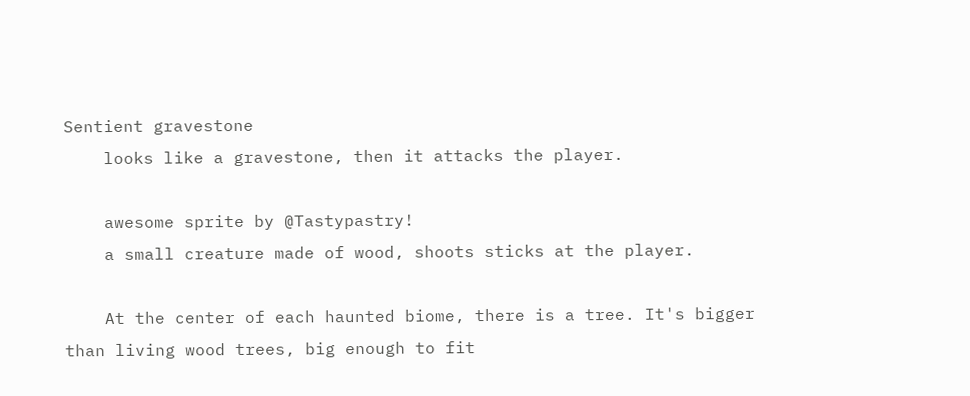Sentient gravestone
    looks like a gravestone, then it attacks the player.

    awesome sprite by @Tastypastry!
    a small creature made of wood, shoots sticks at the player.

    At the center of each haunted biome, there is a tree. It's bigger than living wood trees, big enough to fit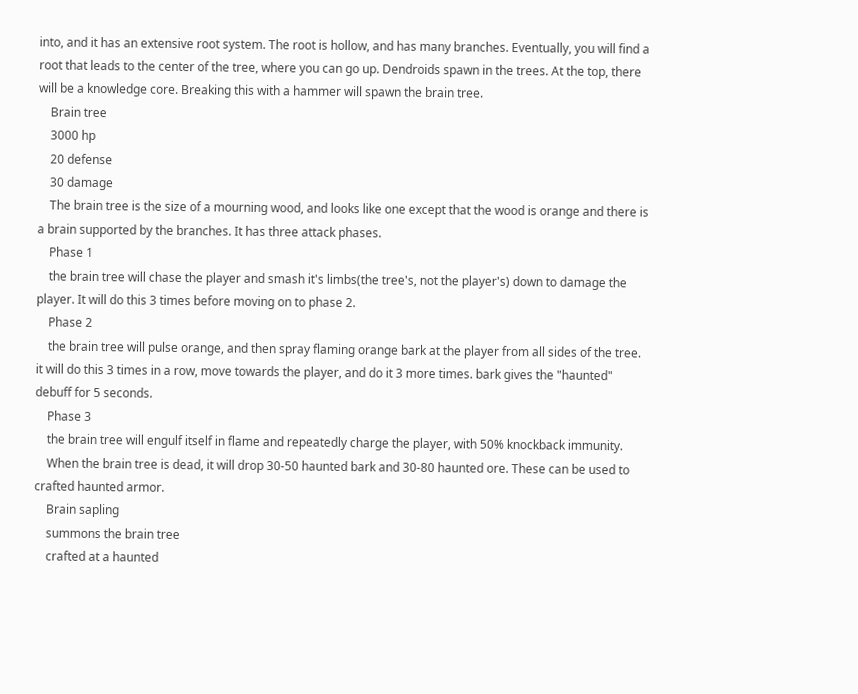into, and it has an extensive root system. The root is hollow, and has many branches. Eventually, you will find a root that leads to the center of the tree, where you can go up. Dendroids spawn in the trees. At the top, there will be a knowledge core. Breaking this with a hammer will spawn the brain tree.
    Brain tree
    3000 hp
    20 defense
    30 damage
    The brain tree is the size of a mourning wood, and looks like one except that the wood is orange and there is a brain supported by the branches. It has three attack phases.
    Phase 1
    the brain tree will chase the player and smash it's limbs(the tree's, not the player's) down to damage the player. It will do this 3 times before moving on to phase 2.
    Phase 2
    the brain tree will pulse orange, and then spray flaming orange bark at the player from all sides of the tree. it will do this 3 times in a row, move towards the player, and do it 3 more times. bark gives the "haunted" debuff for 5 seconds.
    Phase 3
    the brain tree will engulf itself in flame and repeatedly charge the player, with 50% knockback immunity.
    When the brain tree is dead, it will drop 30-50 haunted bark and 30-80 haunted ore. These can be used to crafted haunted armor.
    Brain sapling
    summons the brain tree
    crafted at a haunted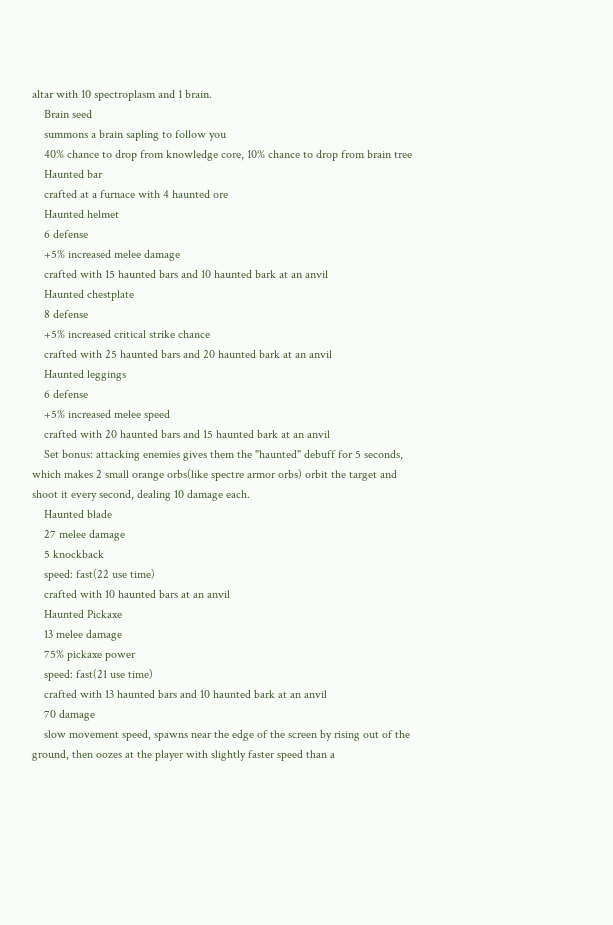altar with 10 spectroplasm and 1 brain.
    Brain seed
    summons a brain sapling to follow you
    40% chance to drop from knowledge core, 10% chance to drop from brain tree
    Haunted bar
    crafted at a furnace with 4 haunted ore
    Haunted helmet
    6 defense
    +5% increased melee damage
    crafted with 15 haunted bars and 10 haunted bark at an anvil
    Haunted chestplate
    8 defense
    +5% increased critical strike chance
    crafted with 25 haunted bars and 20 haunted bark at an anvil
    Haunted leggings
    6 defense
    +5% increased melee speed
    crafted with 20 haunted bars and 15 haunted bark at an anvil
    Set bonus: attacking enemies gives them the "haunted" debuff for 5 seconds, which makes 2 small orange orbs(like spectre armor orbs) orbit the target and shoot it every second, dealing 10 damage each.
    Haunted blade
    27 melee damage
    5 knockback
    speed: fast(22 use time)
    crafted with 10 haunted bars at an anvil
    Haunted Pickaxe
    13 melee damage
    75% pickaxe power
    speed: fast(21 use time)
    crafted with 13 haunted bars and 10 haunted bark at an anvil
    70 damage
    slow movement speed, spawns near the edge of the screen by rising out of the ground, then oozes at the player with slightly faster speed than a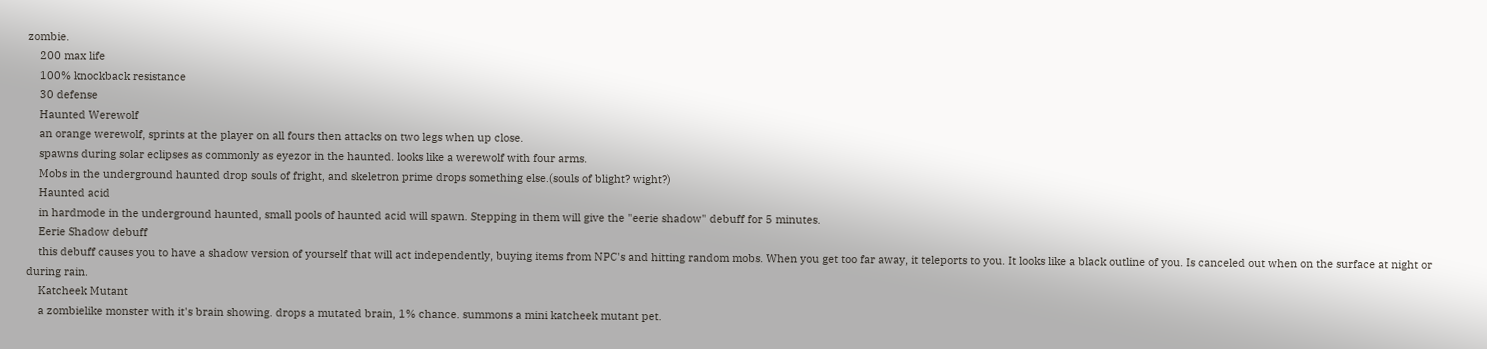zombie.
    200 max life
    100% knockback resistance
    30 defense
    Haunted Werewolf
    an orange werewolf, sprints at the player on all fours then attacks on two legs when up close.
    spawns during solar eclipses as commonly as eyezor in the haunted. looks like a werewolf with four arms.
    Mobs in the underground haunted drop souls of fright, and skeletron prime drops something else.(souls of blight? wight?)
    Haunted acid
    in hardmode in the underground haunted, small pools of haunted acid will spawn. Stepping in them will give the "eerie shadow" debuff for 5 minutes.
    Eerie Shadow debuff
    this debuff causes you to have a shadow version of yourself that will act independently, buying items from NPC's and hitting random mobs. When you get too far away, it teleports to you. It looks like a black outline of you. Is canceled out when on the surface at night or during rain.
    Katcheek Mutant
    a zombielike monster with it's brain showing. drops a mutated brain, 1% chance. summons a mini katcheek mutant pet.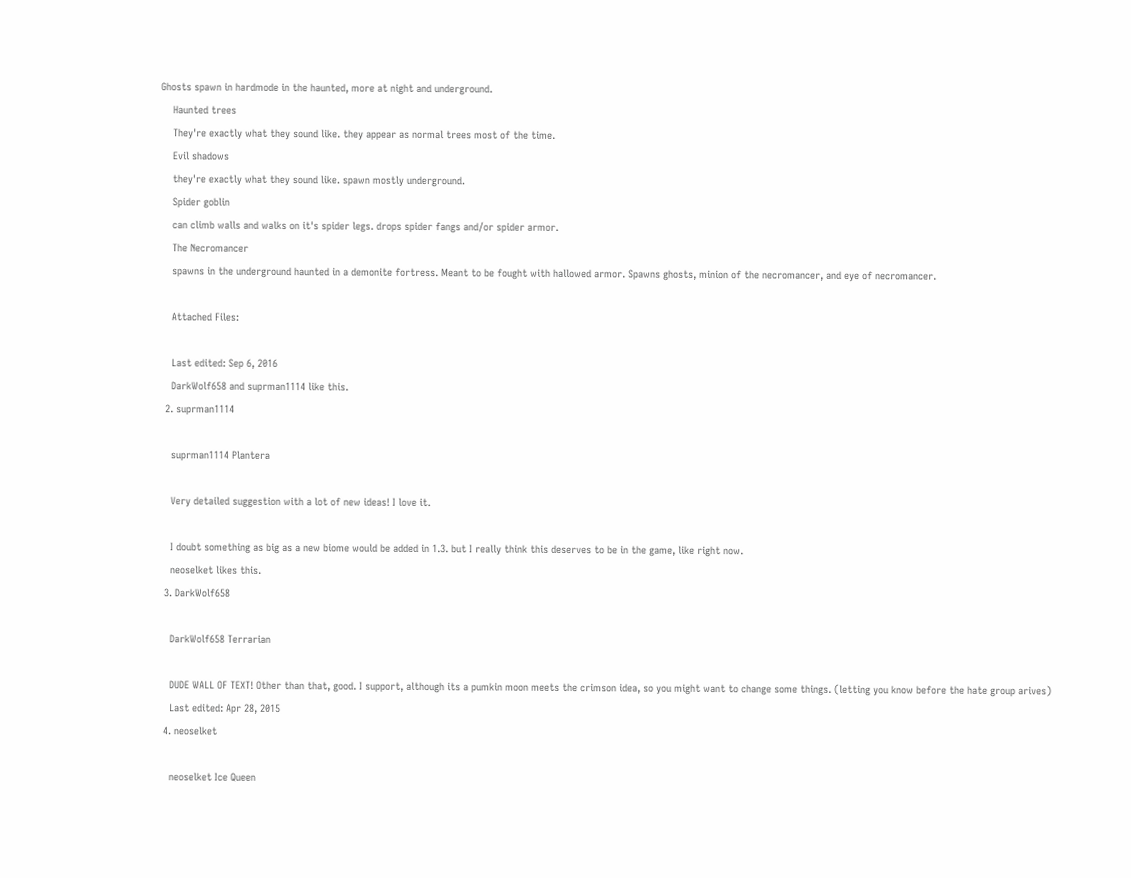Ghosts spawn in hardmode in the haunted, more at night and underground.
    Haunted trees
    They're exactly what they sound like. they appear as normal trees most of the time.
    Evil shadows
    they're exactly what they sound like. spawn mostly underground.
    Spider goblin
    can climb walls and walks on it's spider legs. drops spider fangs and/or spider armor.
    The Necromancer
    spawns in the underground haunted in a demonite fortress. Meant to be fought with hallowed armor. Spawns ghosts, minion of the necromancer, and eye of necromancer.

    Attached Files:

    Last edited: Sep 6, 2016
    DarkWolf658 and suprman1114 like this.
  2. suprman1114

    suprman1114 Plantera

    Very detailed suggestion with a lot of new ideas! I love it.

    I doubt something as big as a new biome would be added in 1.3. but I really think this deserves to be in the game, like right now.
    neoselket likes this.
  3. DarkWolf658

    DarkWolf658 Terrarian

    DUDE WALL OF TEXT! Other than that, good. I support, although its a pumkin moon meets the crimson idea, so you might want to change some things. (letting you know before the hate group arives)
    Last edited: Apr 28, 2015
  4. neoselket

    neoselket Ice Queen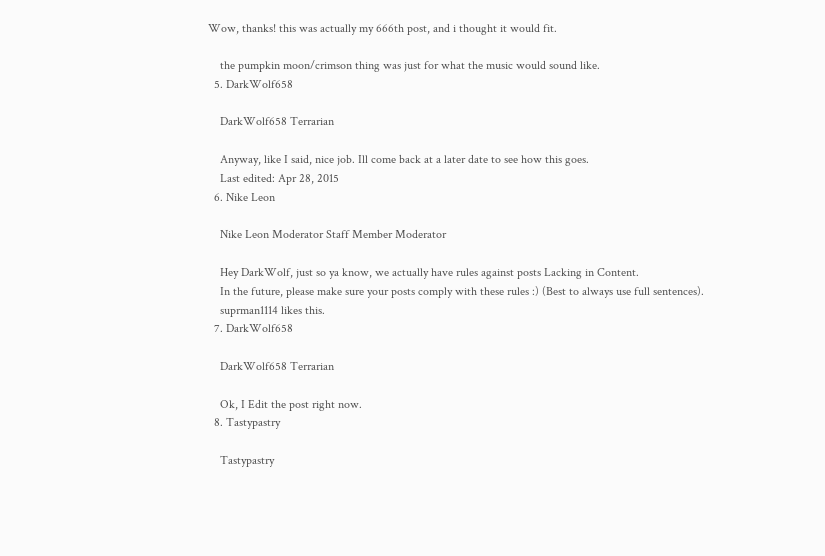Wow, thanks! this was actually my 666th post, and i thought it would fit.

    the pumpkin moon/crimson thing was just for what the music would sound like.
  5. DarkWolf658

    DarkWolf658 Terrarian

    Anyway, like I said, nice job. Ill come back at a later date to see how this goes.
    Last edited: Apr 28, 2015
  6. Nike Leon

    Nike Leon Moderator Staff Member Moderator

    Hey DarkWolf, just so ya know, we actually have rules against posts Lacking in Content.
    In the future, please make sure your posts comply with these rules :) (Best to always use full sentences).
    suprman1114 likes this.
  7. DarkWolf658

    DarkWolf658 Terrarian

    Ok, I Edit the post right now.
  8. Tastypastry

    Tastypastry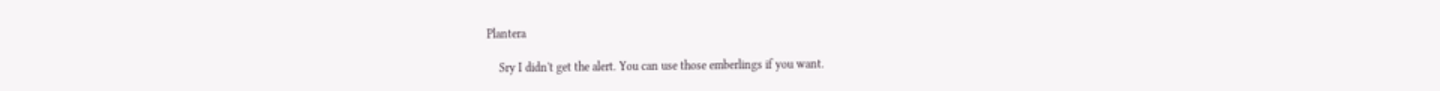Plantera

    Sry I didn't get the alert. You can use those emberlings if you want.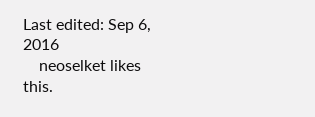Last edited: Sep 6, 2016
    neoselket likes this.